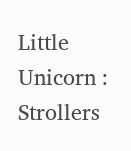Little Unicorn : Strollers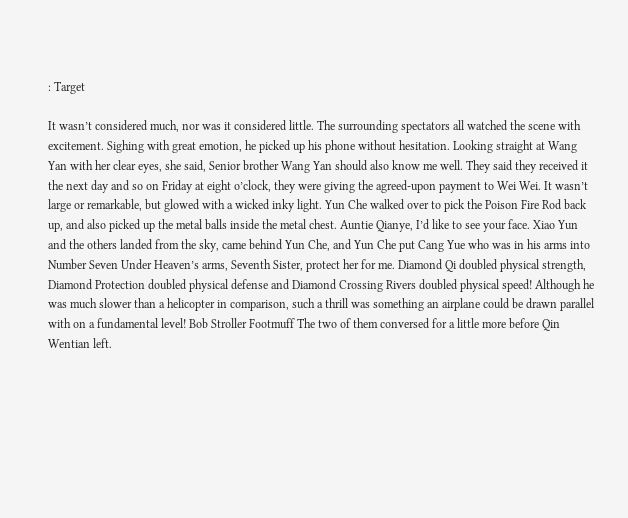: Target

It wasn’t considered much, nor was it considered little. The surrounding spectators all watched the scene with excitement. Sighing with great emotion, he picked up his phone without hesitation. Looking straight at Wang Yan with her clear eyes, she said, Senior brother Wang Yan should also know me well. They said they received it the next day and so on Friday at eight o’clock, they were giving the agreed-upon payment to Wei Wei. It wasn’t large or remarkable, but glowed with a wicked inky light. Yun Che walked over to pick the Poison Fire Rod back up, and also picked up the metal balls inside the metal chest. Auntie Qianye, I’d like to see your face. Xiao Yun and the others landed from the sky, came behind Yun Che, and Yun Che put Cang Yue who was in his arms into Number Seven Under Heaven’s arms, Seventh Sister, protect her for me. Diamond Qi doubled physical strength, Diamond Protection doubled physical defense and Diamond Crossing Rivers doubled physical speed! Although he was much slower than a helicopter in comparison, such a thrill was something an airplane could be drawn parallel with on a fundamental level! Bob Stroller Footmuff The two of them conversed for a little more before Qin Wentian left.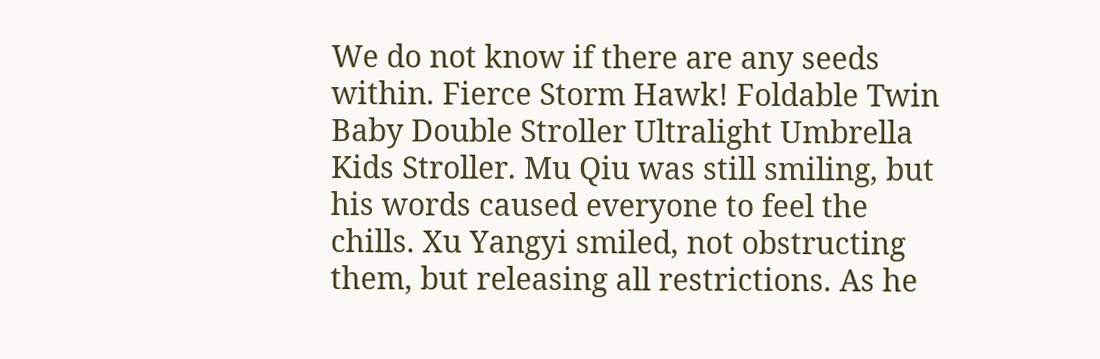We do not know if there are any seeds within. Fierce Storm Hawk! Foldable Twin Baby Double Stroller Ultralight Umbrella Kids Stroller. Mu Qiu was still smiling, but his words caused everyone to feel the chills. Xu Yangyi smiled, not obstructing them, but releasing all restrictions. As he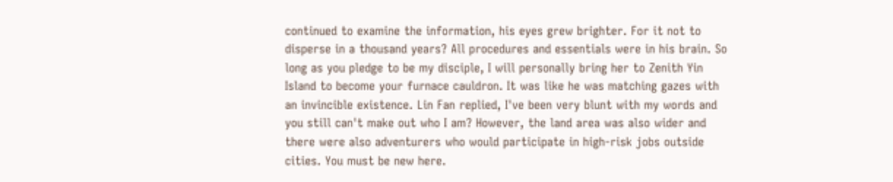continued to examine the information, his eyes grew brighter. For it not to disperse in a thousand years? All procedures and essentials were in his brain. So long as you pledge to be my disciple, I will personally bring her to Zenith Yin Island to become your furnace cauldron. It was like he was matching gazes with an invincible existence. Lin Fan replied, I've been very blunt with my words and you still can't make out who I am? However, the land area was also wider and there were also adventurers who would participate in high-risk jobs outside cities. You must be new here.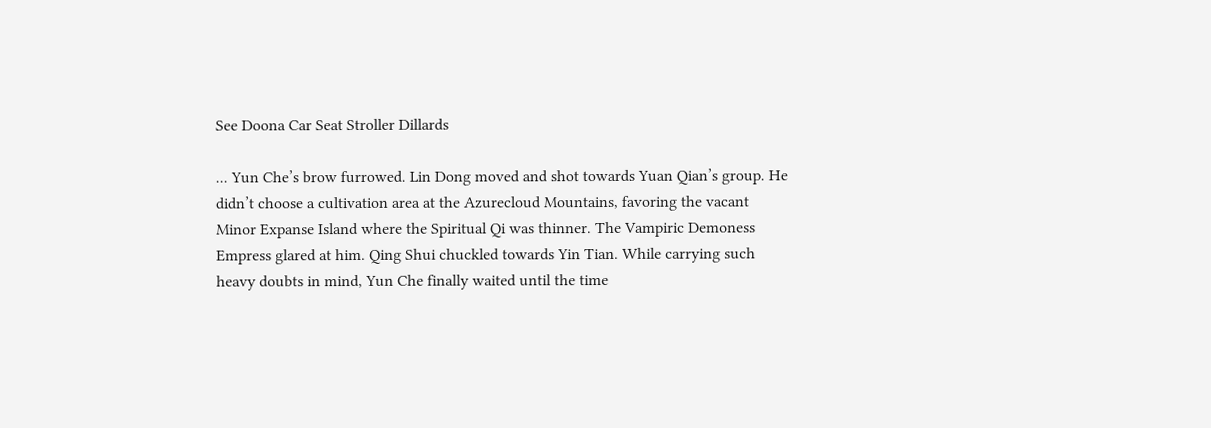See Doona Car Seat Stroller Dillards

... Yun Che’s brow furrowed. Lin Dong moved and shot towards Yuan Qian’s group. He didn’t choose a cultivation area at the Azurecloud Mountains, favoring the vacant Minor Expanse Island where the Spiritual Qi was thinner. The Vampiric Demoness Empress glared at him. Qing Shui chuckled towards Yin Tian. While carrying such heavy doubts in mind, Yun Che finally waited until the time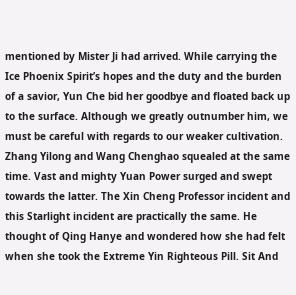mentioned by Mister Ji had arrived. While carrying the Ice Phoenix Spirit’s hopes and the duty and the burden of a savior, Yun Che bid her goodbye and floated back up to the surface. Although we greatly outnumber him, we must be careful with regards to our weaker cultivation. Zhang Yilong and Wang Chenghao squealed at the same time. Vast and mighty Yuan Power surged and swept towards the latter. The Xin Cheng Professor incident and this Starlight incident are practically the same. He thought of Qing Hanye and wondered how she had felt when she took the Extreme Yin Righteous Pill. Sit And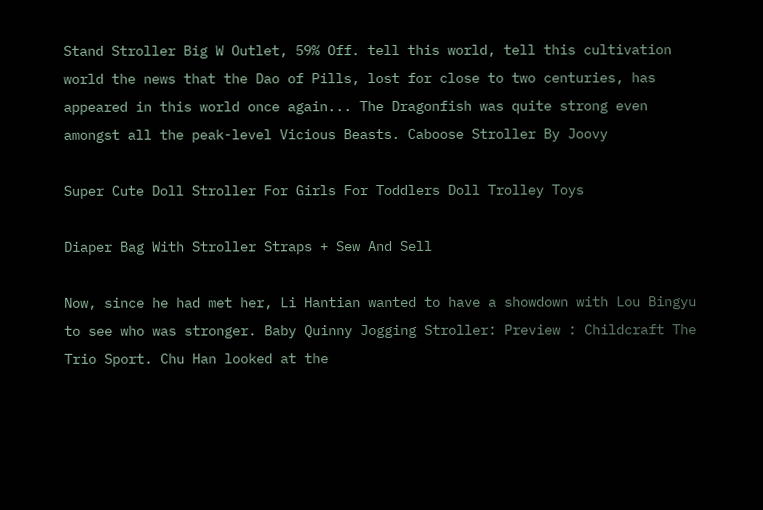Stand Stroller Big W Outlet, 59% Off. tell this world, tell this cultivation world the news that the Dao of Pills, lost for close to two centuries, has appeared in this world once again... The Dragonfish was quite strong even amongst all the peak-level Vicious Beasts. Caboose Stroller By Joovy

Super Cute Doll Stroller For Girls For Toddlers Doll Trolley Toys

Diaper Bag With Stroller Straps + Sew And Sell

Now, since he had met her, Li Hantian wanted to have a showdown with Lou Bingyu to see who was stronger. Baby Quinny Jogging Stroller: Preview : Childcraft The Trio Sport. Chu Han looked at the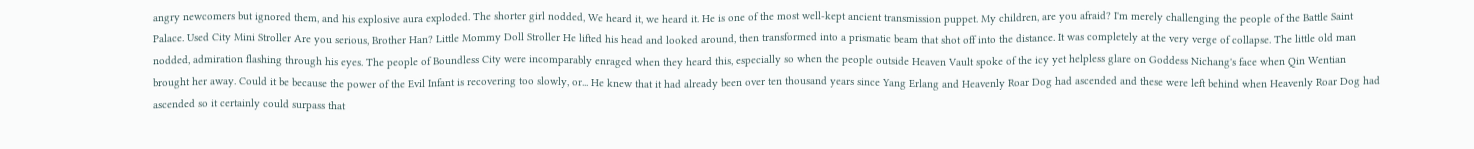angry newcomers but ignored them, and his explosive aura exploded. The shorter girl nodded, We heard it, we heard it. He is one of the most well-kept ancient transmission puppet. My children, are you afraid? I'm merely challenging the people of the Battle Saint Palace. Used City Mini Stroller Are you serious, Brother Han? Little Mommy Doll Stroller He lifted his head and looked around, then transformed into a prismatic beam that shot off into the distance. It was completely at the very verge of collapse. The little old man nodded, admiration flashing through his eyes. The people of Boundless City were incomparably enraged when they heard this, especially so when the people outside Heaven Vault spoke of the icy yet helpless glare on Goddess Nichang's face when Qin Wentian brought her away. Could it be because the power of the Evil Infant is recovering too slowly, or... He knew that it had already been over ten thousand years since Yang Erlang and Heavenly Roar Dog had ascended and these were left behind when Heavenly Roar Dog had ascended so it certainly could surpass that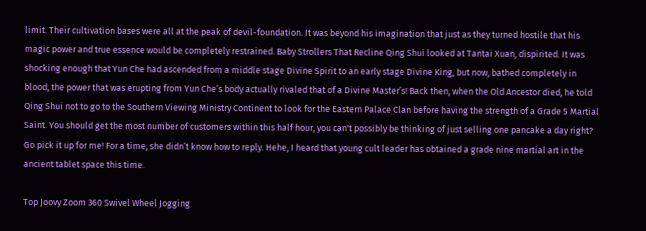limit. Their cultivation bases were all at the peak of devil-foundation. It was beyond his imagination that just as they turned hostile that his magic power and true essence would be completely restrained. Baby Strollers That Recline Qing Shui looked at Tantai Xuan, dispirited. It was shocking enough that Yun Che had ascended from a middle stage Divine Spirit to an early stage Divine King, but now, bathed completely in blood, the power that was erupting from Yun Che’s body actually rivaled that of a Divine Master’s! Back then, when the Old Ancestor died, he told Qing Shui not to go to the Southern Viewing Ministry Continent to look for the Eastern Palace Clan before having the strength of a Grade 5 Martial Saint. You should get the most number of customers within this half hour, you can't possibly be thinking of just selling one pancake a day right? Go pick it up for me! For a time, she didn’t know how to reply. Hehe, I heard that young cult leader has obtained a grade nine martial art in the ancient tablet space this time.

Top Joovy Zoom 360 Swivel Wheel Jogging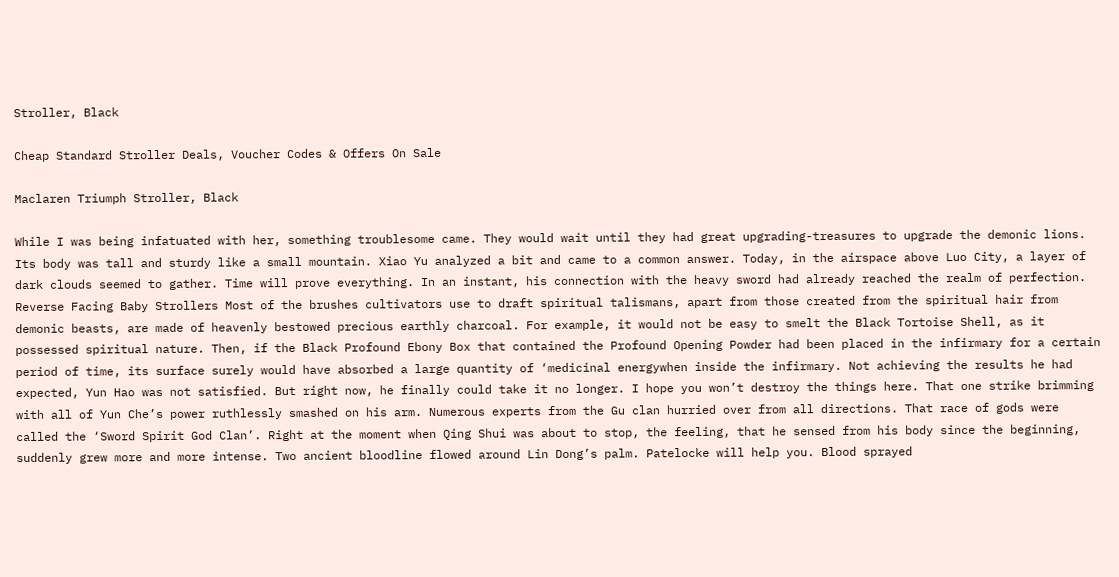Stroller, Black

Cheap Standard Stroller Deals, Voucher Codes & Offers On Sale

Maclaren Triumph Stroller, Black

While I was being infatuated with her, something troublesome came. They would wait until they had great upgrading-treasures to upgrade the demonic lions. Its body was tall and sturdy like a small mountain. Xiao Yu analyzed a bit and came to a common answer. Today, in the airspace above Luo City, a layer of dark clouds seemed to gather. Time will prove everything. In an instant, his connection with the heavy sword had already reached the realm of perfection. Reverse Facing Baby Strollers Most of the brushes cultivators use to draft spiritual talismans, apart from those created from the spiritual hair from demonic beasts, are made of heavenly bestowed precious earthly charcoal. For example, it would not be easy to smelt the Black Tortoise Shell, as it possessed spiritual nature. Then, if the Black Profound Ebony Box that contained the Profound Opening Powder had been placed in the infirmary for a certain period of time, its surface surely would have absorbed a large quantity of ‘medicinal energywhen inside the infirmary. Not achieving the results he had expected, Yun Hao was not satisfied. But right now, he finally could take it no longer. I hope you won’t destroy the things here. That one strike brimming with all of Yun Che’s power ruthlessly smashed on his arm. Numerous experts from the Gu clan hurried over from all directions. That race of gods were called the ‘Sword Spirit God Clan’. Right at the moment when Qing Shui was about to stop, the feeling, that he sensed from his body since the beginning, suddenly grew more and more intense. Two ancient bloodline flowed around Lin Dong’s palm. Patelocke will help you. Blood sprayed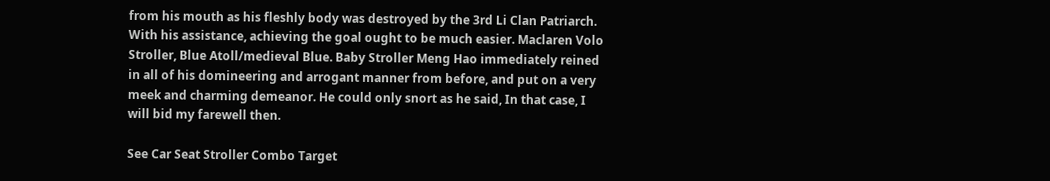from his mouth as his fleshly body was destroyed by the 3rd Li Clan Patriarch. With his assistance, achieving the goal ought to be much easier. Maclaren Volo Stroller, Blue Atoll/medieval Blue. Baby Stroller Meng Hao immediately reined in all of his domineering and arrogant manner from before, and put on a very meek and charming demeanor. He could only snort as he said, In that case, I will bid my farewell then.

See Car Seat Stroller Combo Target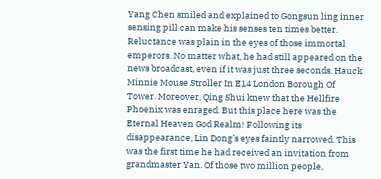Yang Chen smiled and explained to Gongsun ling inner sensing pill can make his senses ten times better. Reluctance was plain in the eyes of those immortal emperors. No matter what, he had still appeared on the news broadcast, even if it was just three seconds. Hauck Minnie Mouse Stroller In E14 London Borough Of Tower. Moreover, Qing Shui knew that the Hellfire Phoenix was enraged. But this place here was the Eternal Heaven God Realm! Following its disappearance, Lin Dong’s eyes faintly narrowed. This was the first time he had received an invitation from grandmaster Yan. Of those two million people,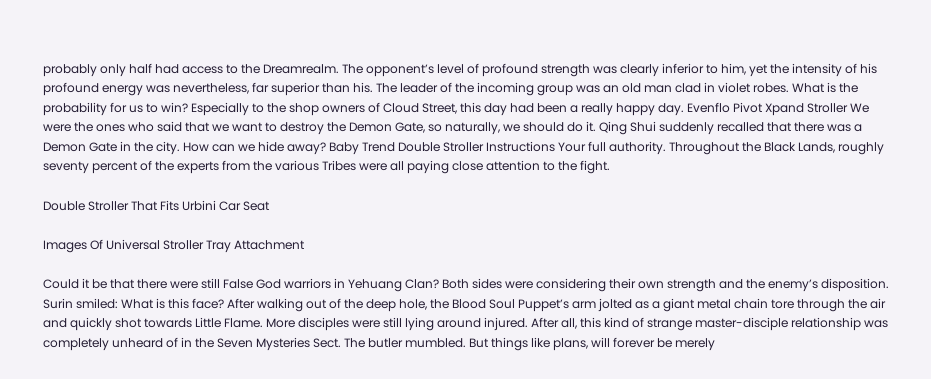probably only half had access to the Dreamrealm. The opponent’s level of profound strength was clearly inferior to him, yet the intensity of his profound energy was nevertheless, far superior than his. The leader of the incoming group was an old man clad in violet robes. What is the probability for us to win? Especially to the shop owners of Cloud Street, this day had been a really happy day. Evenflo Pivot Xpand Stroller We were the ones who said that we want to destroy the Demon Gate, so naturally, we should do it. Qing Shui suddenly recalled that there was a Demon Gate in the city. How can we hide away? Baby Trend Double Stroller Instructions Your full authority. Throughout the Black Lands, roughly seventy percent of the experts from the various Tribes were all paying close attention to the fight.

Double Stroller That Fits Urbini Car Seat

Images Of Universal Stroller Tray Attachment

Could it be that there were still False God warriors in Yehuang Clan? Both sides were considering their own strength and the enemy’s disposition. Surin smiled: What is this face? After walking out of the deep hole, the Blood Soul Puppet’s arm jolted as a giant metal chain tore through the air and quickly shot towards Little Flame. More disciples were still lying around injured. After all, this kind of strange master-disciple relationship was completely unheard of in the Seven Mysteries Sect. The butler mumbled. But things like plans, will forever be merely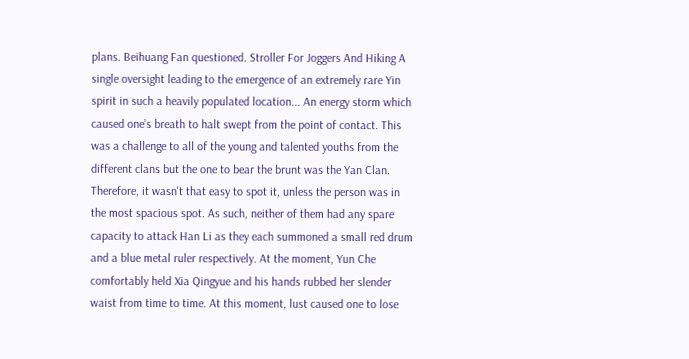plans. Beihuang Fan questioned. Stroller For Joggers And Hiking A single oversight leading to the emergence of an extremely rare Yin spirit in such a heavily populated location... An energy storm which caused one’s breath to halt swept from the point of contact. This was a challenge to all of the young and talented youths from the different clans but the one to bear the brunt was the Yan Clan. Therefore, it wasn't that easy to spot it, unless the person was in the most spacious spot. As such, neither of them had any spare capacity to attack Han Li as they each summoned a small red drum and a blue metal ruler respectively. At the moment, Yun Che comfortably held Xia Qingyue and his hands rubbed her slender waist from time to time. At this moment, lust caused one to lose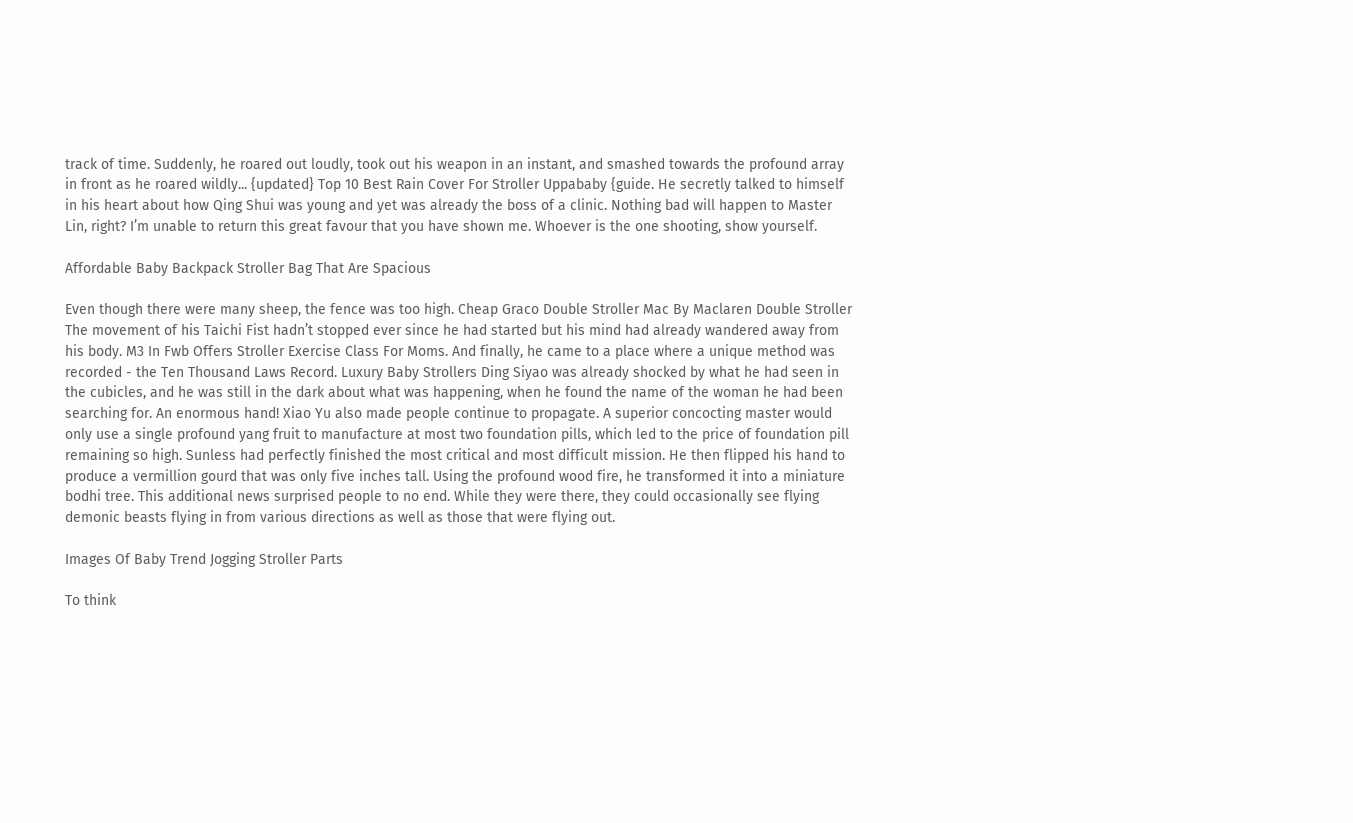track of time. Suddenly, he roared out loudly, took out his weapon in an instant, and smashed towards the profound array in front as he roared wildly... {updated} Top 10 Best Rain Cover For Stroller Uppababy {guide. He secretly talked to himself in his heart about how Qing Shui was young and yet was already the boss of a clinic. Nothing bad will happen to Master Lin, right? I’m unable to return this great favour that you have shown me. Whoever is the one shooting, show yourself.

Affordable Baby Backpack Stroller Bag That Are Spacious

Even though there were many sheep, the fence was too high. Cheap Graco Double Stroller Mac By Maclaren Double Stroller The movement of his Taichi Fist hadn’t stopped ever since he had started but his mind had already wandered away from his body. M3 In Fwb Offers Stroller Exercise Class For Moms. And finally, he came to a place where a unique method was recorded - the Ten Thousand Laws Record. Luxury Baby Strollers Ding Siyao was already shocked by what he had seen in the cubicles, and he was still in the dark about what was happening, when he found the name of the woman he had been searching for. An enormous hand! Xiao Yu also made people continue to propagate. A superior concocting master would only use a single profound yang fruit to manufacture at most two foundation pills, which led to the price of foundation pill remaining so high. Sunless had perfectly finished the most critical and most difficult mission. He then flipped his hand to produce a vermillion gourd that was only five inches tall. Using the profound wood fire, he transformed it into a miniature bodhi tree. This additional news surprised people to no end. While they were there, they could occasionally see flying demonic beasts flying in from various directions as well as those that were flying out.

Images Of Baby Trend Jogging Stroller Parts

To think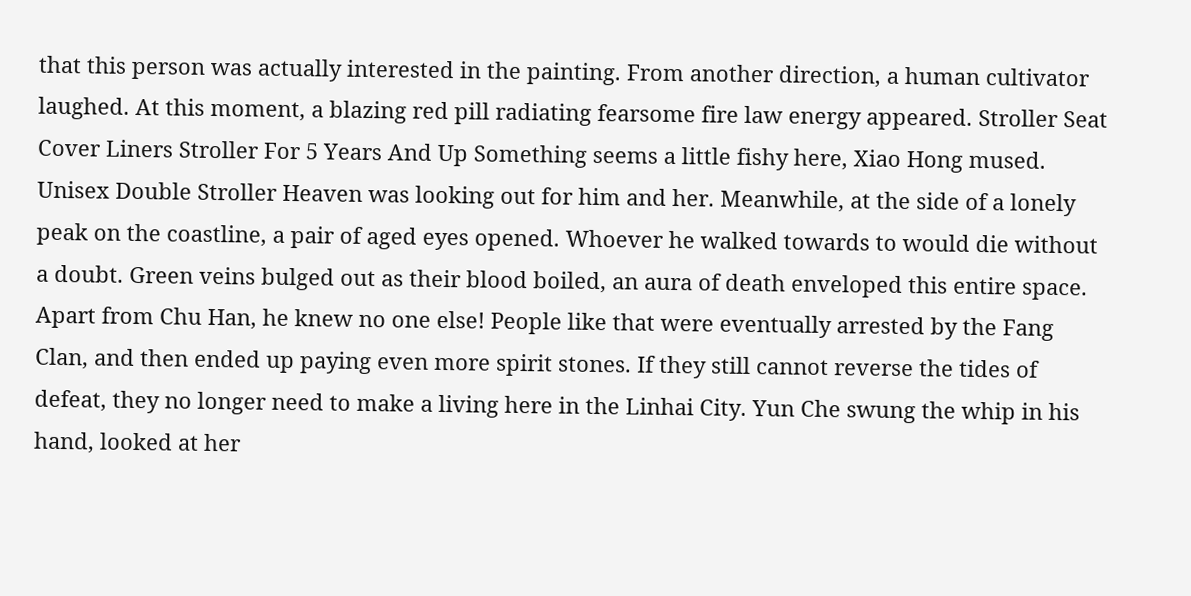that this person was actually interested in the painting. From another direction, a human cultivator laughed. At this moment, a blazing red pill radiating fearsome fire law energy appeared. Stroller Seat Cover Liners Stroller For 5 Years And Up Something seems a little fishy here, Xiao Hong mused. Unisex Double Stroller Heaven was looking out for him and her. Meanwhile, at the side of a lonely peak on the coastline, a pair of aged eyes opened. Whoever he walked towards to would die without a doubt. Green veins bulged out as their blood boiled, an aura of death enveloped this entire space. Apart from Chu Han, he knew no one else! People like that were eventually arrested by the Fang Clan, and then ended up paying even more spirit stones. If they still cannot reverse the tides of defeat, they no longer need to make a living here in the Linhai City. Yun Che swung the whip in his hand, looked at her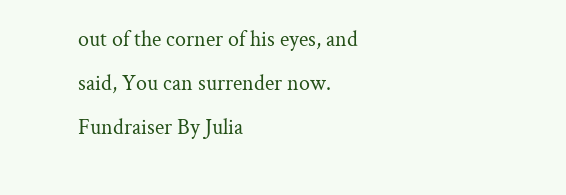out of the corner of his eyes, and said, You can surrender now. Fundraiser By Julia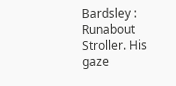Bardsley : Runabout Stroller. His gaze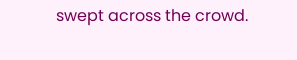swept across the crowd.